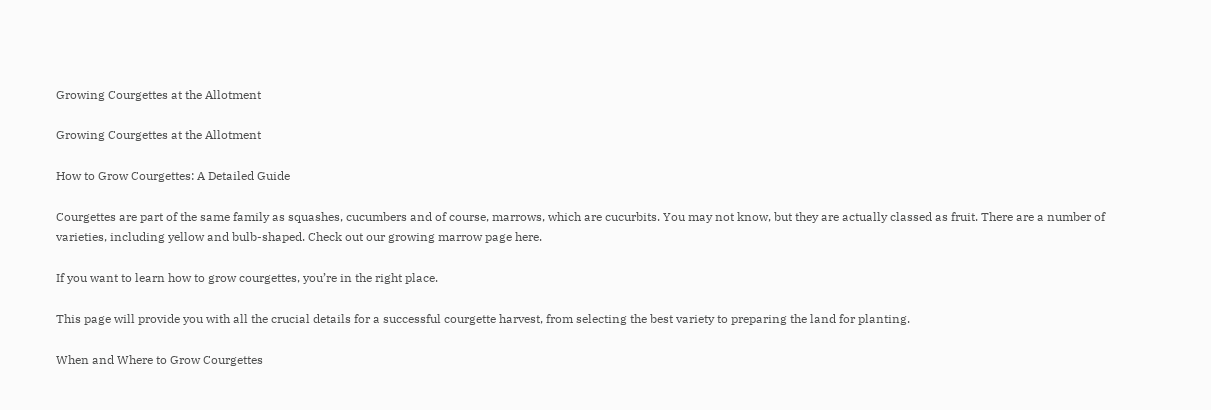Growing Courgettes at the Allotment

Growing Courgettes at the Allotment

How to Grow Courgettes: A Detailed Guide

Courgettes are part of the same family as squashes, cucumbers and of course, marrows, which are cucurbits. You may not know, but they are actually classed as fruit. There are a number of varieties, including yellow and bulb-shaped. Check out our growing marrow page here.

If you want to learn how to grow courgettes, you’re in the right place.

This page will provide you with all the crucial details for a successful courgette harvest, from selecting the best variety to preparing the land for planting.

When and Where to Grow Courgettes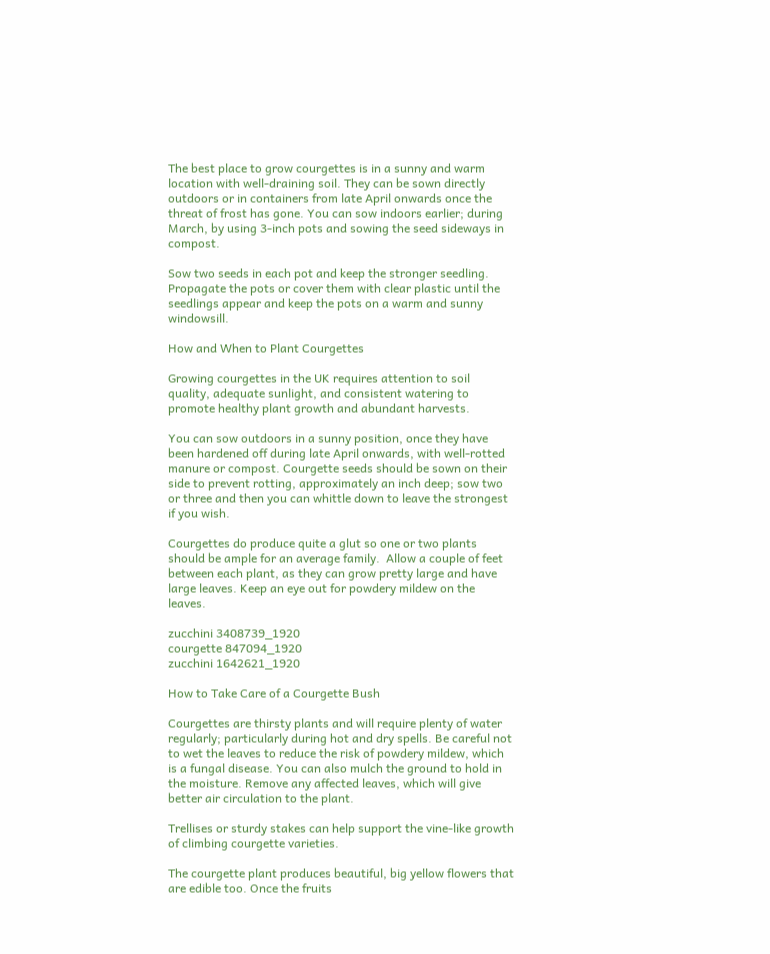The best place to grow courgettes is in a sunny and warm location with well-draining soil. They can be sown directly outdoors or in containers from late April onwards once the threat of frost has gone. You can sow indoors earlier; during March, by using 3-inch pots and sowing the seed sideways in compost.

Sow two seeds in each pot and keep the stronger seedling. Propagate the pots or cover them with clear plastic until the seedlings appear and keep the pots on a warm and sunny windowsill.

How and When to Plant Courgettes

Growing courgettes in the UK requires attention to soil quality, adequate sunlight, and consistent watering to promote healthy plant growth and abundant harvests.

You can sow outdoors in a sunny position, once they have been hardened off during late April onwards, with well-rotted manure or compost. Courgette seeds should be sown on their side to prevent rotting, approximately an inch deep; sow two or three and then you can whittle down to leave the strongest if you wish.

Courgettes do produce quite a glut so one or two plants should be ample for an average family.  Allow a couple of feet between each plant, as they can grow pretty large and have large leaves. Keep an eye out for powdery mildew on the leaves.

zucchini 3408739_1920
courgette 847094_1920
zucchini 1642621_1920

How to Take Care of a Courgette Bush

Courgettes are thirsty plants and will require plenty of water regularly; particularly during hot and dry spells. Be careful not to wet the leaves to reduce the risk of powdery mildew, which is a fungal disease. You can also mulch the ground to hold in the moisture. Remove any affected leaves, which will give better air circulation to the plant.

Trellises or sturdy stakes can help support the vine-like growth of climbing courgette varieties.

The courgette plant produces beautiful, big yellow flowers that are edible too. Once the fruits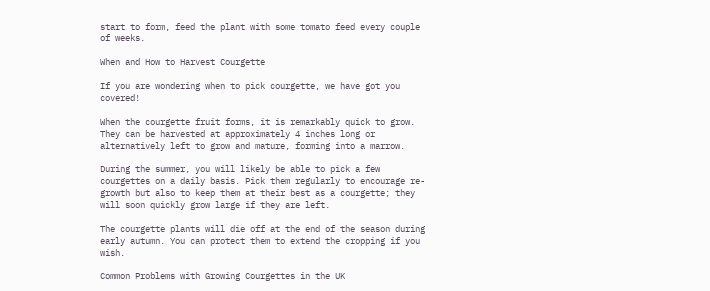start to form, feed the plant with some tomato feed every couple of weeks.

When and How to Harvest Courgette

If you are wondering when to pick courgette, we have got you covered!

When the courgette fruit forms, it is remarkably quick to grow. They can be harvested at approximately 4 inches long or alternatively left to grow and mature, forming into a marrow.

During the summer, you will likely be able to pick a few courgettes on a daily basis. Pick them regularly to encourage re-growth but also to keep them at their best as a courgette; they will soon quickly grow large if they are left.

The courgette plants will die off at the end of the season during early autumn. You can protect them to extend the cropping if you wish.

Common Problems with Growing Courgettes in the UK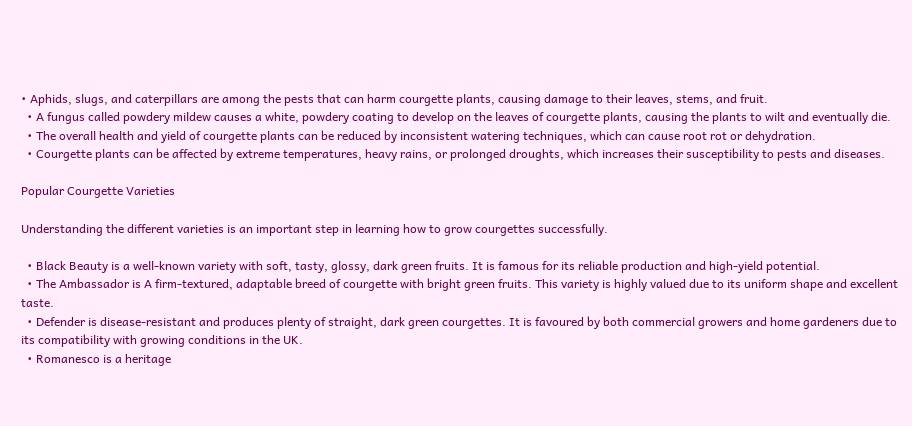• Aphids, slugs, and caterpillars are among the pests that can harm courgette plants, causing damage to their leaves, stems, and fruit.
  • A fungus called powdery mildew causes a white, powdery coating to develop on the leaves of courgette plants, causing the plants to wilt and eventually die.
  • The overall health and yield of courgette plants can be reduced by inconsistent watering techniques, which can cause root rot or dehydration.
  • Courgette plants can be affected by extreme temperatures, heavy rains, or prolonged droughts, which increases their susceptibility to pests and diseases.

Popular Courgette Varieties

Understanding the different varieties is an important step in learning how to grow courgettes successfully.

  • Black Beauty is a well-known variety with soft, tasty, glossy, dark green fruits. It is famous for its reliable production and high-yield potential.
  • The Ambassador is A firm-textured, adaptable breed of courgette with bright green fruits. This variety is highly valued due to its uniform shape and excellent taste.
  • Defender is disease-resistant and produces plenty of straight, dark green courgettes. It is favoured by both commercial growers and home gardeners due to its compatibility with growing conditions in the UK.
  • Romanesco is a heritage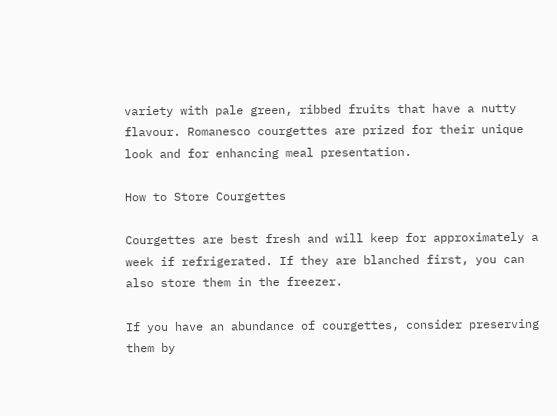variety with pale green, ribbed fruits that have a nutty flavour. Romanesco courgettes are prized for their unique look and for enhancing meal presentation.

How to Store Courgettes

Courgettes are best fresh and will keep for approximately a week if refrigerated. If they are blanched first, you can also store them in the freezer.

If you have an abundance of courgettes, consider preserving them by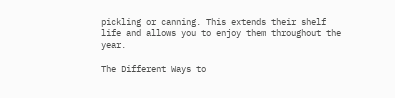pickling or canning. This extends their shelf life and allows you to enjoy them throughout the year.

The Different Ways to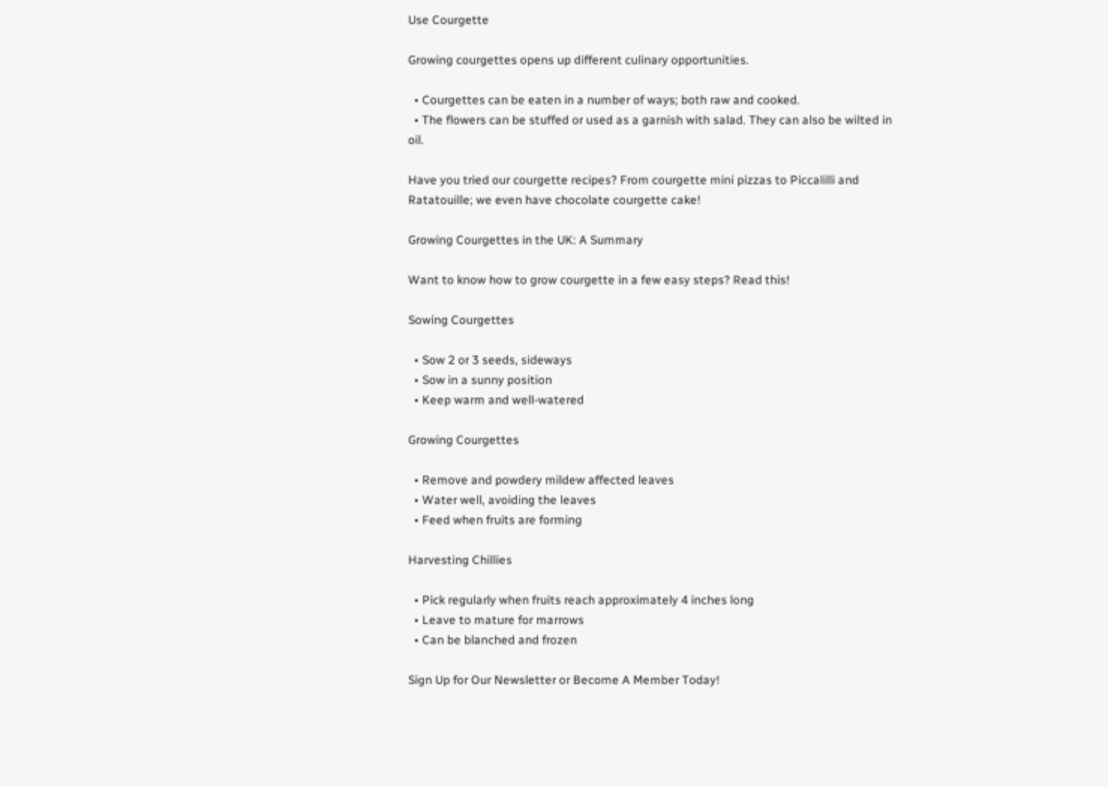Use Courgette

Growing courgettes opens up different culinary opportunities.

  • Courgettes can be eaten in a number of ways; both raw and cooked.
  • The flowers can be stuffed or used as a garnish with salad. They can also be wilted in oil.

Have you tried our courgette recipes? From courgette mini pizzas to Piccalilli and Ratatouille; we even have chocolate courgette cake!

Growing Courgettes in the UK: A Summary

Want to know how to grow courgette in a few easy steps? Read this!

Sowing Courgettes

  • Sow 2 or 3 seeds, sideways
  • Sow in a sunny position
  • Keep warm and well-watered

Growing Courgettes

  • Remove and powdery mildew affected leaves
  • Water well, avoiding the leaves
  • Feed when fruits are forming

Harvesting Chillies

  • Pick regularly when fruits reach approximately 4 inches long
  • Leave to mature for marrows
  • Can be blanched and frozen

Sign Up for Our Newsletter or Become A Member Today!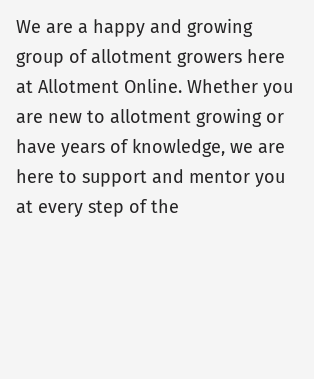We are a happy and growing group of allotment growers here at Allotment Online. Whether you are new to allotment growing or have years of knowledge, we are here to support and mentor you at every step of the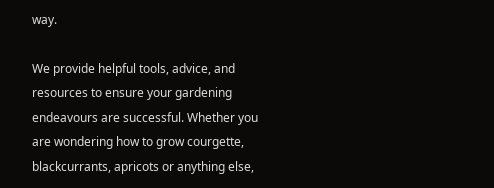way.

We provide helpful tools, advice, and resources to ensure your gardening endeavours are successful. Whether you are wondering how to grow courgette, blackcurrants, apricots or anything else,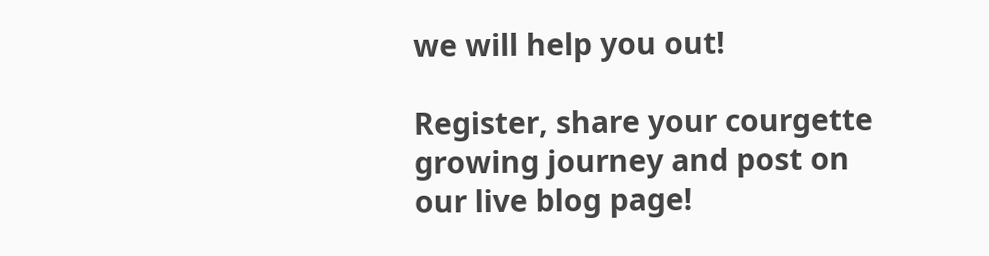we will help you out!

Register, share your courgette growing journey and post on our live blog page!